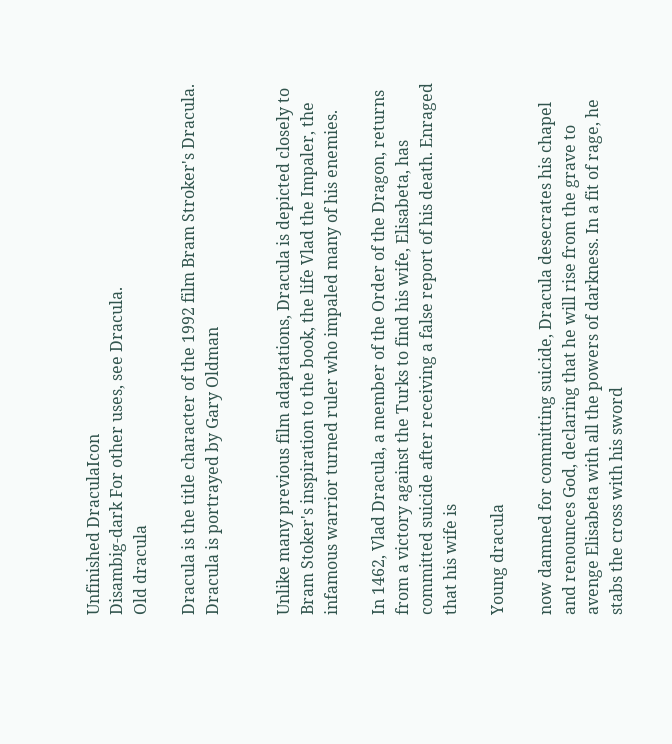Unfinished DraculaIcon
Disambig-dark For other uses, see Dracula.
Old dracula

Dracula is the title character of the 1992 film Bram Stroker's Dracula. Dracula is portrayed by Gary Oldman


Unlike many previous film adaptations, Dracula is depicted closely to Bram Stoker's inspiration to the book, the life Vlad the Impaler, the infamous warrior turned ruler who impaled many of his enemies.

In 1462, Vlad Dracula, a member of the Order of the Dragon, returns from a victory against the Turks to find his wife, Elisabeta, has committed suicide after receiving a false report of his death. Enraged that his wife is

Young dracula

now damned for committing suicide, Dracula desecrates his chapel and renounces God, declaring that he will rise from the grave to avenge Elisabeta with all the powers of darkness. In a fit of rage, he stabs the cross with his sword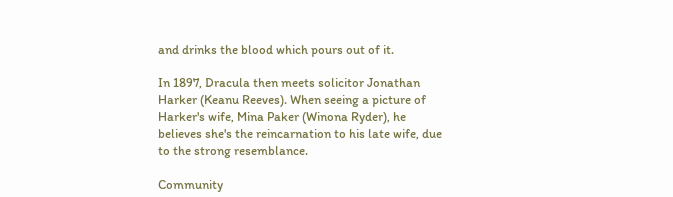and drinks the blood which pours out of it.

In 1897, Dracula then meets solicitor Jonathan Harker (Keanu Reeves). When seeing a picture of Harker's wife, Mina Paker (Winona Ryder), he believes she's the reincarnation to his late wife, due to the strong resemblance.

Community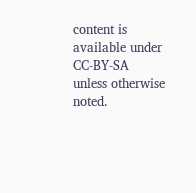content is available under CC-BY-SA unless otherwise noted.